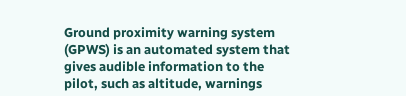Ground proximity warning system (GPWS) is an automated system that gives audible information to the pilot, such as altitude, warnings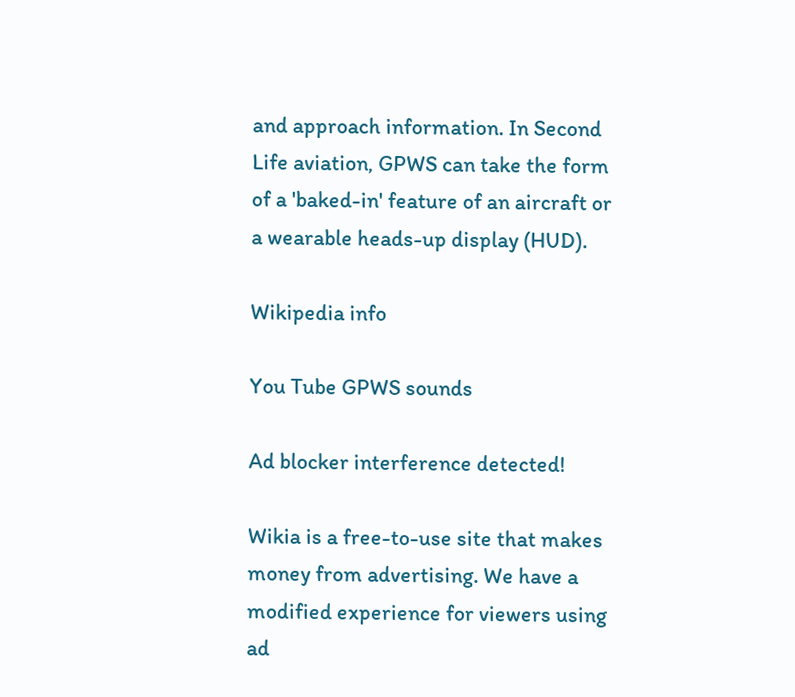and approach information. In Second Life aviation, GPWS can take the form of a 'baked-in' feature of an aircraft or a wearable heads-up display (HUD).

Wikipedia info

You Tube GPWS sounds

Ad blocker interference detected!

Wikia is a free-to-use site that makes money from advertising. We have a modified experience for viewers using ad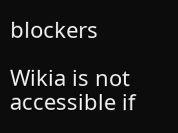blockers

Wikia is not accessible if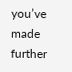you’ve made further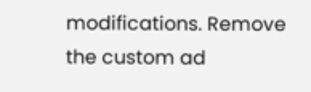modifications. Remove the custom ad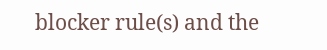blocker rule(s) and the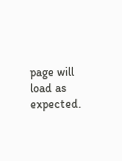page will load as expected.